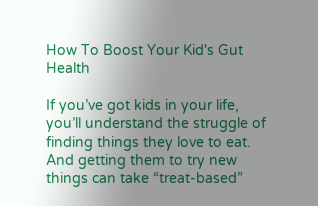How To Boost Your Kid's Gut Health

If you’ve got kids in your life, you’ll understand the struggle of finding things they love to eat. And getting them to try new things can take “treat-based”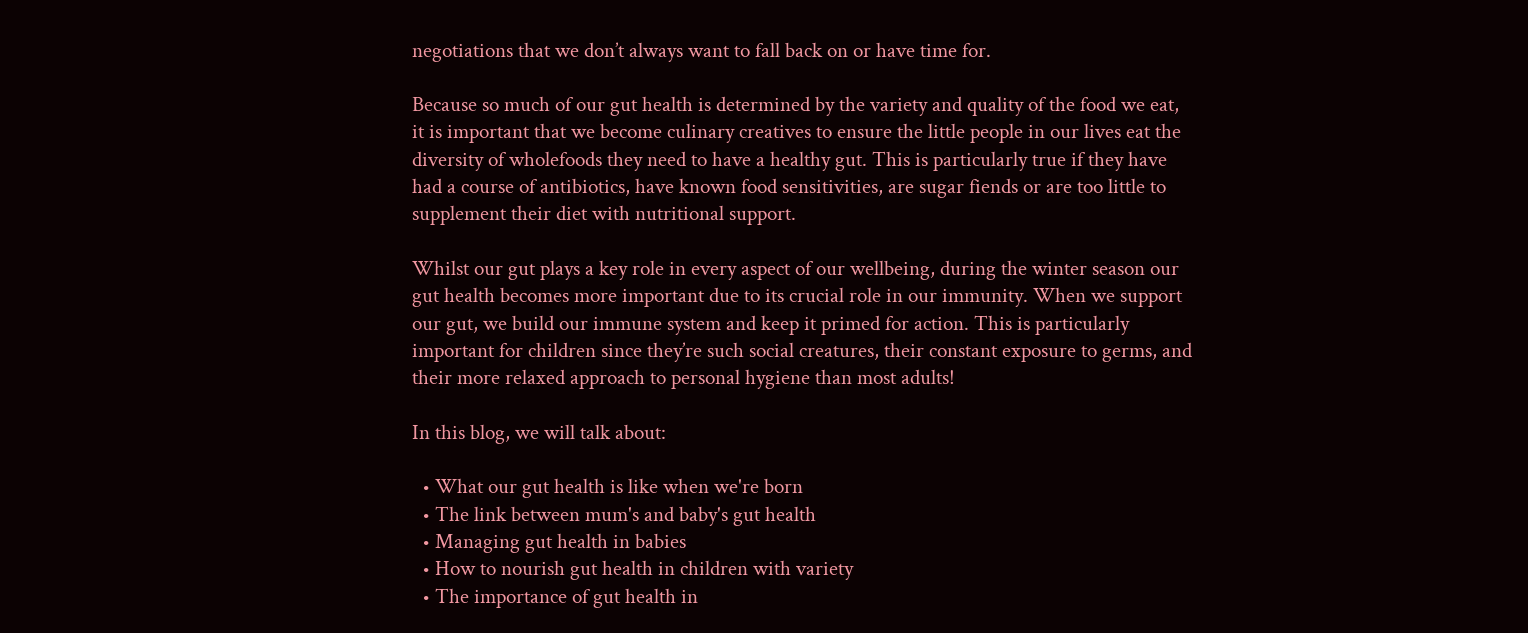negotiations that we don’t always want to fall back on or have time for.

Because so much of our gut health is determined by the variety and quality of the food we eat, it is important that we become culinary creatives to ensure the little people in our lives eat the diversity of wholefoods they need to have a healthy gut. This is particularly true if they have had a course of antibiotics, have known food sensitivities, are sugar fiends or are too little to supplement their diet with nutritional support.

Whilst our gut plays a key role in every aspect of our wellbeing, during the winter season our gut health becomes more important due to its crucial role in our immunity. When we support our gut, we build our immune system and keep it primed for action. This is particularly important for children since they’re such social creatures, their constant exposure to germs, and their more relaxed approach to personal hygiene than most adults!

In this blog, we will talk about:

  • What our gut health is like when we're born
  • The link between mum's and baby's gut health
  • Managing gut health in babies
  • How to nourish gut health in children with variety
  • The importance of gut health in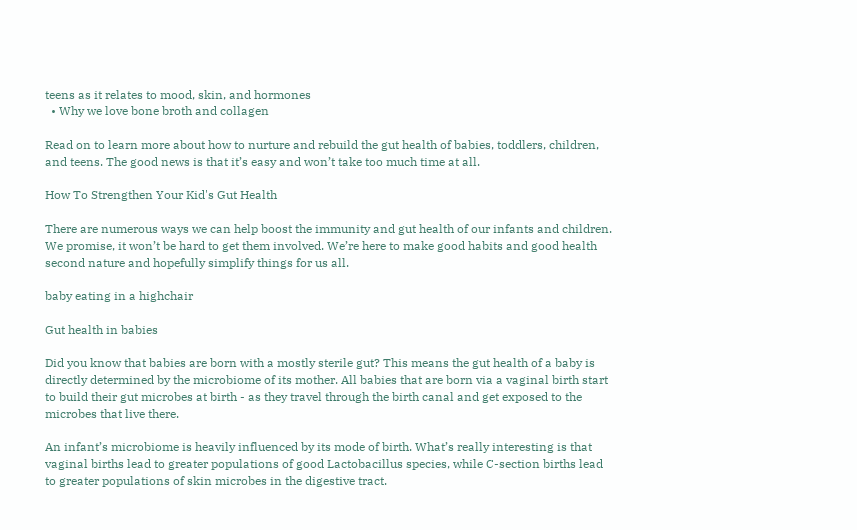teens as it relates to mood, skin, and hormones
  • Why we love bone broth and collagen

Read on to learn more about how to nurture and rebuild the gut health of babies, toddlers, children, and teens. The good news is that it’s easy and won’t take too much time at all.

How To Strengthen Your Kid's Gut Health

There are numerous ways we can help boost the immunity and gut health of our infants and children. We promise, it won’t be hard to get them involved. We’re here to make good habits and good health second nature and hopefully simplify things for us all.

baby eating in a highchair

Gut health in babies

Did you know that babies are born with a mostly sterile gut? This means the gut health of a baby is directly determined by the microbiome of its mother. All babies that are born via a vaginal birth start to build their gut microbes at birth - as they travel through the birth canal and get exposed to the microbes that live there.

An infant’s microbiome is heavily influenced by its mode of birth. What’s really interesting is that vaginal births lead to greater populations of good Lactobacillus species, while C-section births lead to greater populations of skin microbes in the digestive tract.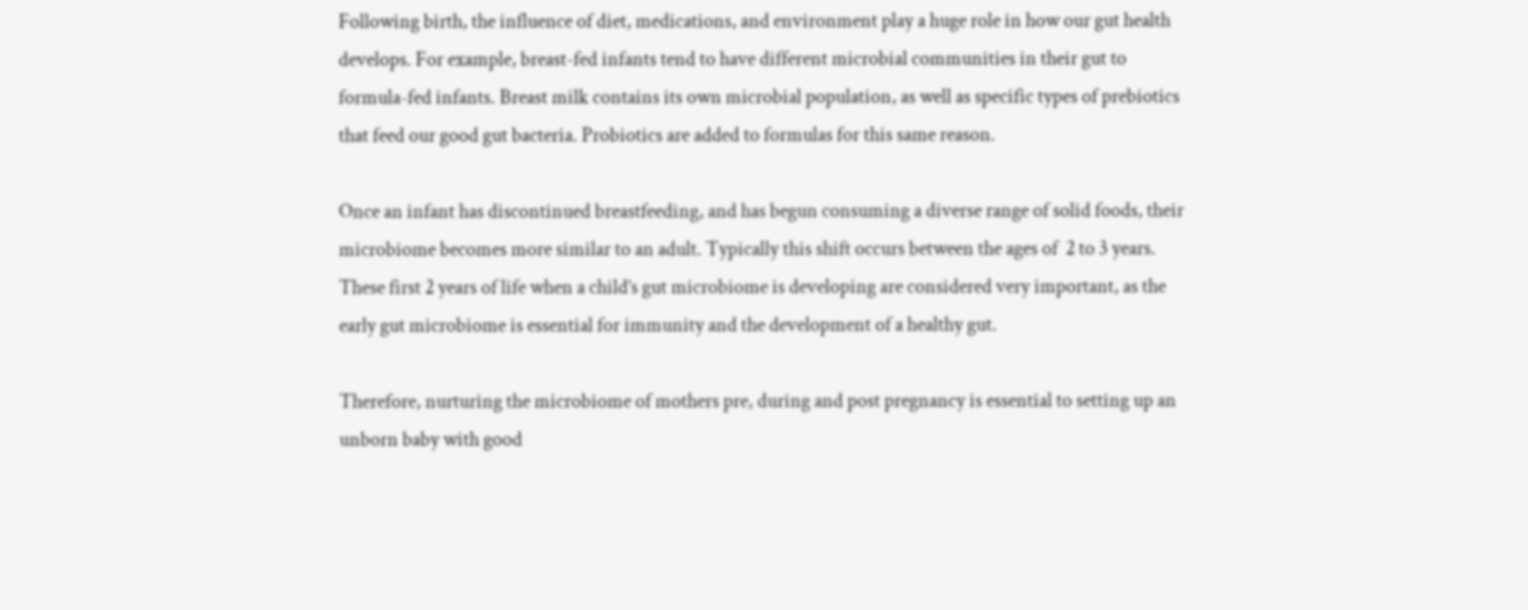Following birth, the influence of diet, medications, and environment play a huge role in how our gut health develops. For example, breast-fed infants tend to have different microbial communities in their gut to formula-fed infants. Breast milk contains its own microbial population, as well as specific types of prebiotics that feed our good gut bacteria. Probiotics are added to formulas for this same reason.

Once an infant has discontinued breastfeeding, and has begun consuming a diverse range of solid foods, their microbiome becomes more similar to an adult. Typically this shift occurs between the ages of  2 to 3 years. These first 2 years of life when a child’s gut microbiome is developing are considered very important, as the early gut microbiome is essential for immunity and the development of a healthy gut.

Therefore, nurturing the microbiome of mothers pre, during and post pregnancy is essential to setting up an unborn baby with good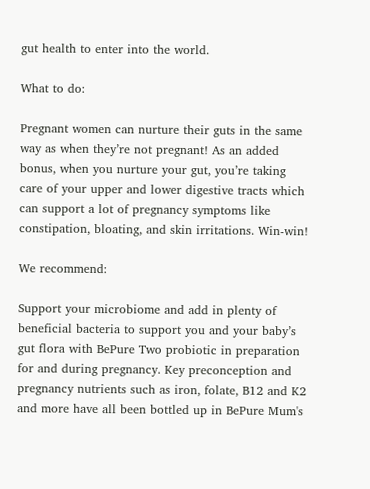gut health to enter into the world.

What to do:

Pregnant women can nurture their guts in the same way as when they’re not pregnant! As an added bonus, when you nurture your gut, you’re taking care of your upper and lower digestive tracts which can support a lot of pregnancy symptoms like constipation, bloating, and skin irritations. Win-win!

We recommend:

Support your microbiome and add in plenty of beneficial bacteria to support you and your baby’s gut flora with BePure Two probiotic in preparation for and during pregnancy. Key preconception and pregnancy nutrients such as iron, folate, B12 and K2 and more have all been bottled up in BePure Mum's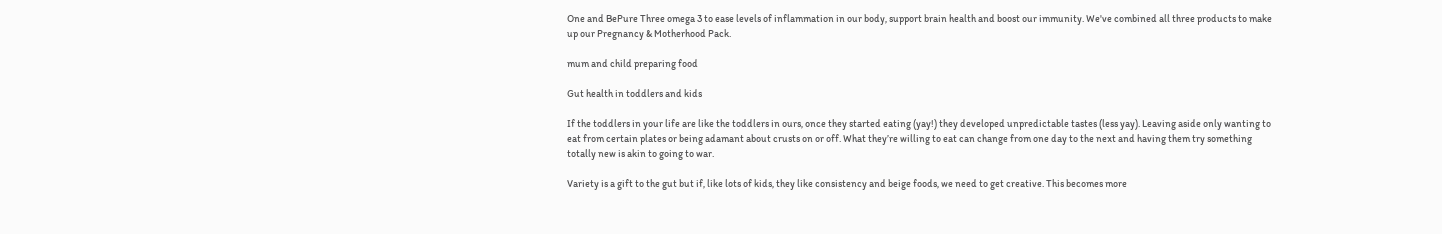One and BePure Three omega 3 to ease levels of inflammation in our body, support brain health and boost our immunity. We've combined all three products to make up our Pregnancy & Motherhood Pack.

mum and child preparing food

Gut health in toddlers and kids

If the toddlers in your life are like the toddlers in ours, once they started eating (yay!) they developed unpredictable tastes (less yay). Leaving aside only wanting to eat from certain plates or being adamant about crusts on or off. What they’re willing to eat can change from one day to the next and having them try something totally new is akin to going to war.

Variety is a gift to the gut but if, like lots of kids, they like consistency and beige foods, we need to get creative. This becomes more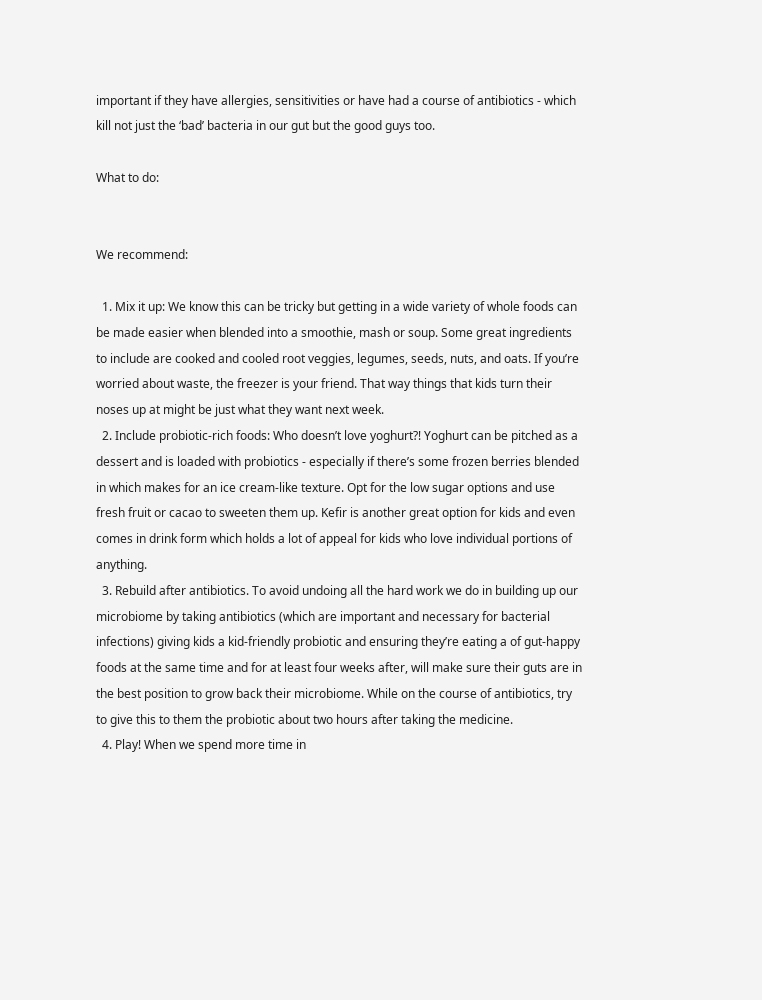important if they have allergies, sensitivities or have had a course of antibiotics - which kill not just the ‘bad’ bacteria in our gut but the good guys too.

What to do:


We recommend:

  1. Mix it up: We know this can be tricky but getting in a wide variety of whole foods can be made easier when blended into a smoothie, mash or soup. Some great ingredients to include are cooked and cooled root veggies, legumes, seeds, nuts, and oats. If you’re worried about waste, the freezer is your friend. That way things that kids turn their noses up at might be just what they want next week.
  2. Include probiotic-rich foods: Who doesn’t love yoghurt?! Yoghurt can be pitched as a dessert and is loaded with probiotics - especially if there’s some frozen berries blended in which makes for an ice cream-like texture. Opt for the low sugar options and use fresh fruit or cacao to sweeten them up. Kefir is another great option for kids and even comes in drink form which holds a lot of appeal for kids who love individual portions of anything.
  3. Rebuild after antibiotics. To avoid undoing all the hard work we do in building up our microbiome by taking antibiotics (which are important and necessary for bacterial infections) giving kids a kid-friendly probiotic and ensuring they’re eating a of gut-happy foods at the same time and for at least four weeks after, will make sure their guts are in the best position to grow back their microbiome. While on the course of antibiotics, try to give this to them the probiotic about two hours after taking the medicine.
  4. Play! When we spend more time in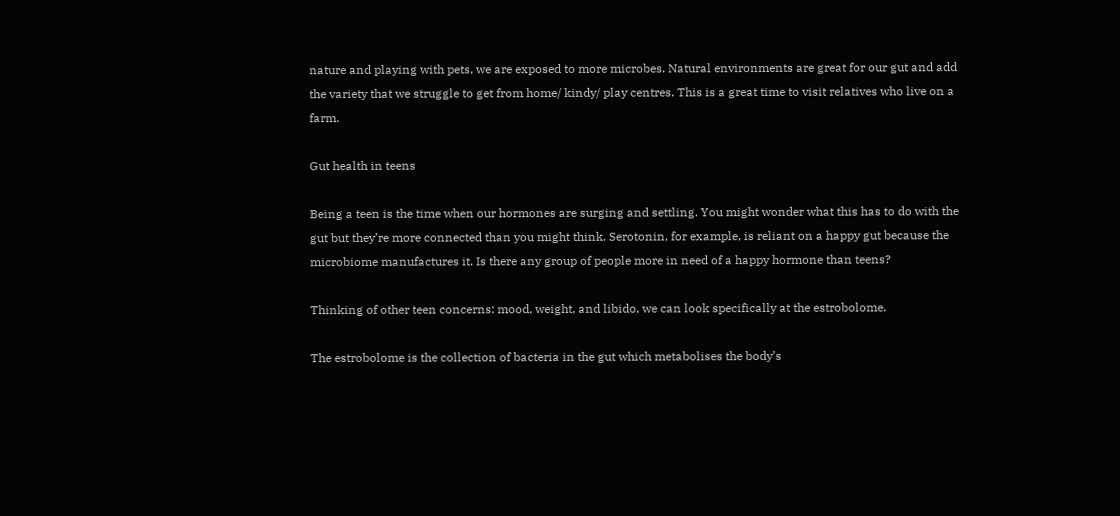nature and playing with pets, we are exposed to more microbes. Natural environments are great for our gut and add the variety that we struggle to get from home/ kindy/ play centres. This is a great time to visit relatives who live on a farm.

Gut health in teens

Being a teen is the time when our hormones are surging and settling. You might wonder what this has to do with the gut but they’re more connected than you might think. Serotonin, for example, is reliant on a happy gut because the microbiome manufactures it. Is there any group of people more in need of a happy hormone than teens?

Thinking of other teen concerns: mood, weight, and libido, we can look specifically at the estrobolome.

The estrobolome is the collection of bacteria in the gut which metabolises the body’s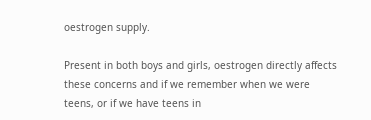oestrogen supply.

Present in both boys and girls, oestrogen directly affects these concerns and if we remember when we were teens, or if we have teens in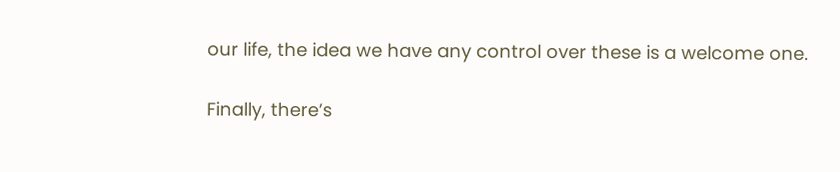our life, the idea we have any control over these is a welcome one.

Finally, there’s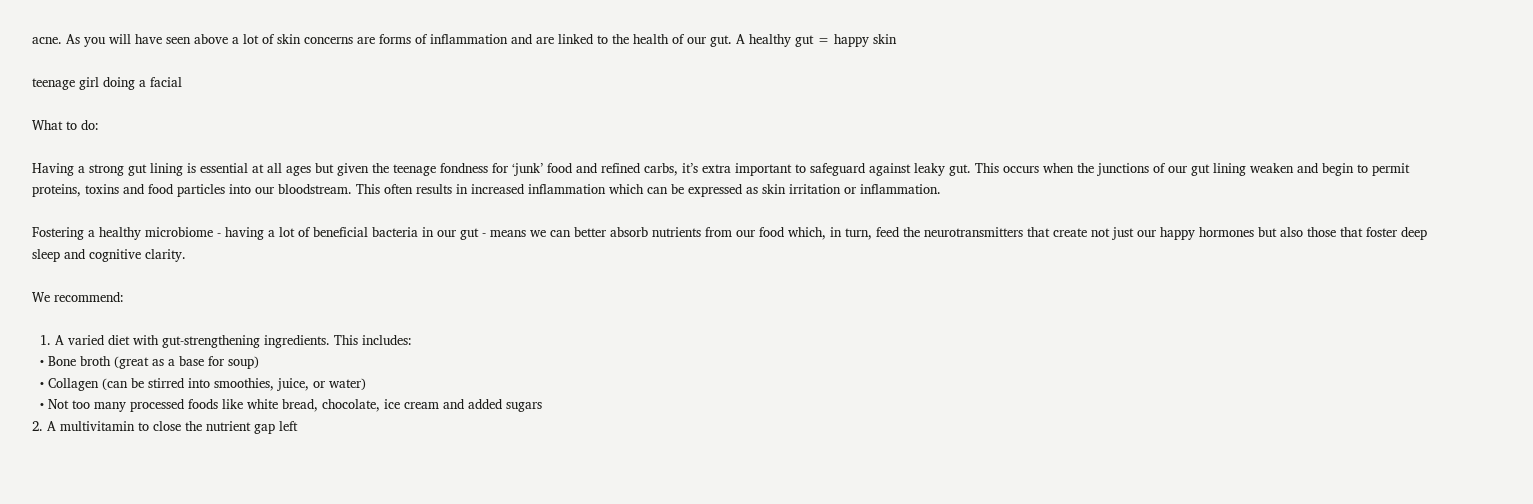acne. As you will have seen above a lot of skin concerns are forms of inflammation and are linked to the health of our gut. A healthy gut = happy skin

teenage girl doing a facial

What to do:

Having a strong gut lining is essential at all ages but given the teenage fondness for ‘junk’ food and refined carbs, it’s extra important to safeguard against leaky gut. This occurs when the junctions of our gut lining weaken and begin to permit proteins, toxins and food particles into our bloodstream. This often results in increased inflammation which can be expressed as skin irritation or inflammation.

Fostering a healthy microbiome - having a lot of beneficial bacteria in our gut - means we can better absorb nutrients from our food which, in turn, feed the neurotransmitters that create not just our happy hormones but also those that foster deep sleep and cognitive clarity.

We recommend:

  1. A varied diet with gut-strengthening ingredients. This includes:
  • Bone broth (great as a base for soup)
  • Collagen (can be stirred into smoothies, juice, or water)
  • Not too many processed foods like white bread, chocolate, ice cream and added sugars
2. A multivitamin to close the nutrient gap left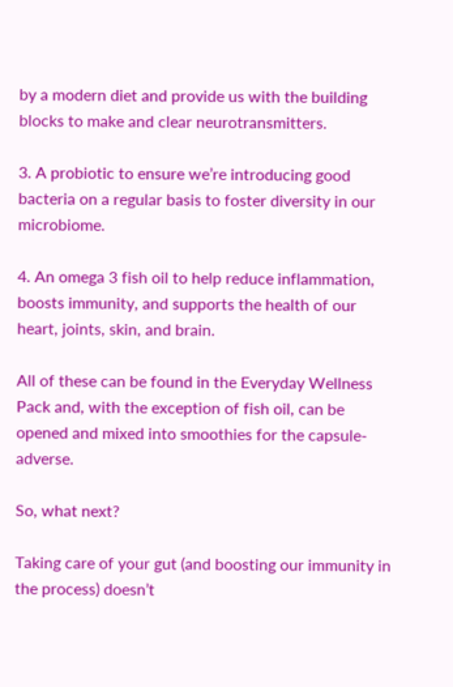by a modern diet and provide us with the building blocks to make and clear neurotransmitters.

3. A probiotic to ensure we’re introducing good bacteria on a regular basis to foster diversity in our microbiome.

4. An omega 3 fish oil to help reduce inflammation, boosts immunity, and supports the health of our heart, joints, skin, and brain.

All of these can be found in the Everyday Wellness Pack and, with the exception of fish oil, can be opened and mixed into smoothies for the capsule-adverse.

So, what next?

Taking care of your gut (and boosting our immunity in the process) doesn’t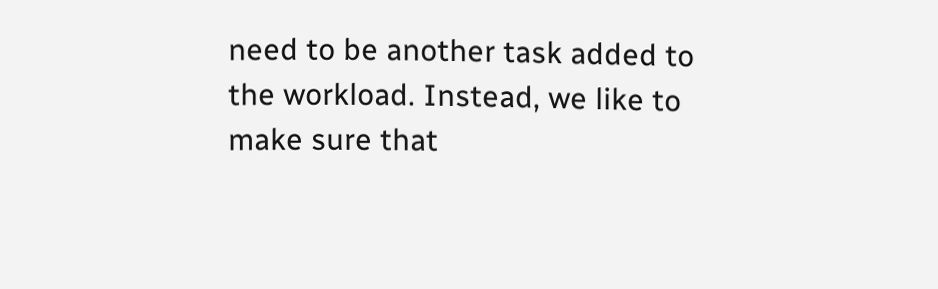need to be another task added to the workload. Instead, we like to make sure that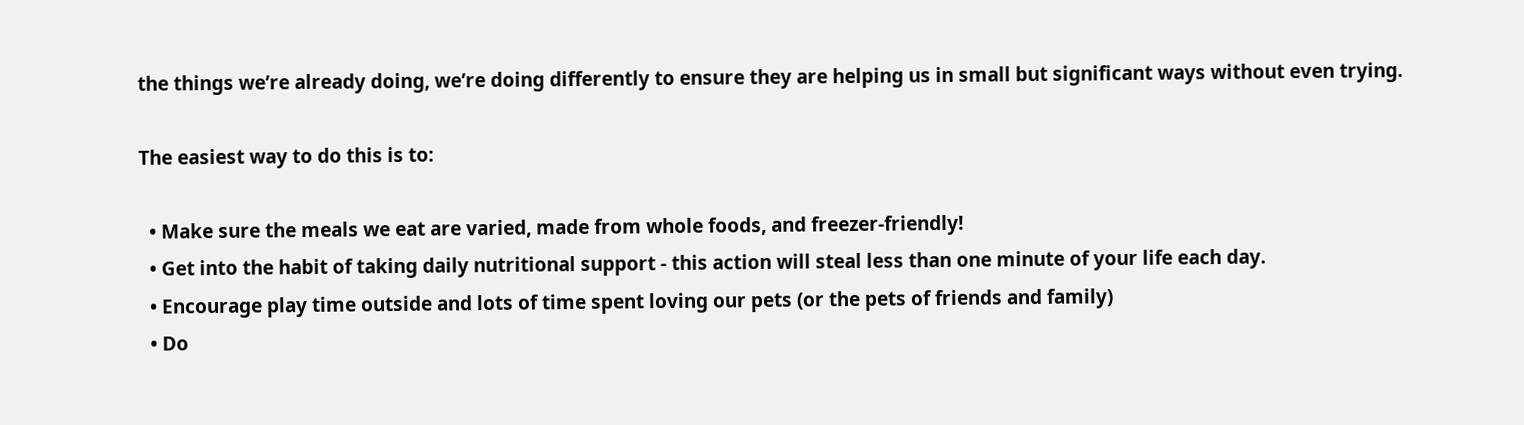the things we’re already doing, we’re doing differently to ensure they are helping us in small but significant ways without even trying.

The easiest way to do this is to:

  • Make sure the meals we eat are varied, made from whole foods, and freezer-friendly!
  • Get into the habit of taking daily nutritional support - this action will steal less than one minute of your life each day.
  • Encourage play time outside and lots of time spent loving our pets (or the pets of friends and family)
  • Do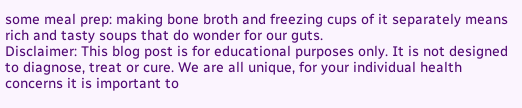some meal prep: making bone broth and freezing cups of it separately means rich and tasty soups that do wonder for our guts.
Disclaimer: This blog post is for educational purposes only. It is not designed to diagnose, treat or cure. We are all unique, for your individual health concerns it is important to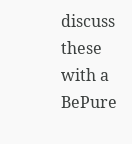discuss these with a BePure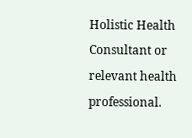Holistic Health Consultant or relevant health professional.